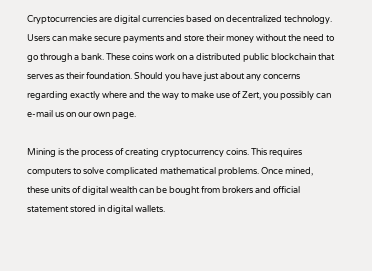Cryptocurrencies are digital currencies based on decentralized technology. Users can make secure payments and store their money without the need to go through a bank. These coins work on a distributed public blockchain that serves as their foundation. Should you have just about any concerns regarding exactly where and the way to make use of Zert, you possibly can e-mail us on our own page.

Mining is the process of creating cryptocurrency coins. This requires computers to solve complicated mathematical problems. Once mined, these units of digital wealth can be bought from brokers and official statement stored in digital wallets.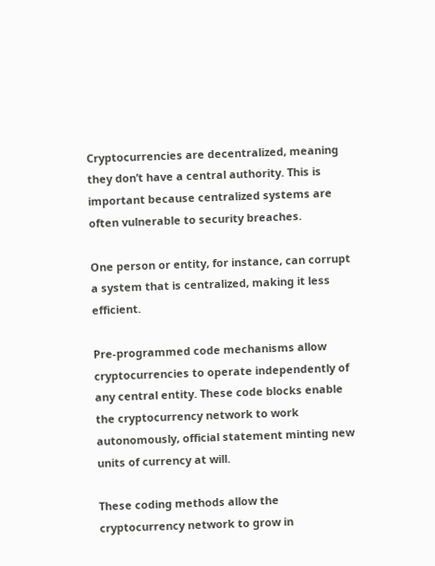Cryptocurrencies are decentralized, meaning they don’t have a central authority. This is important because centralized systems are often vulnerable to security breaches.

One person or entity, for instance, can corrupt a system that is centralized, making it less efficient.

Pre-programmed code mechanisms allow cryptocurrencies to operate independently of any central entity. These code blocks enable the cryptocurrency network to work autonomously, official statement minting new units of currency at will.

These coding methods allow the cryptocurrency network to grow in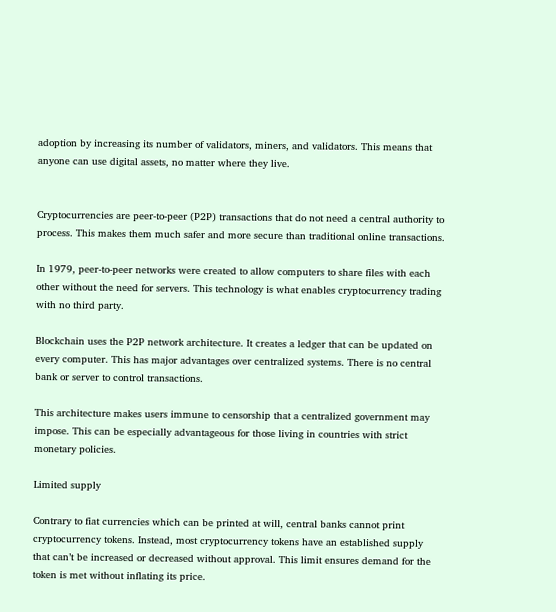adoption by increasing its number of validators, miners, and validators. This means that anyone can use digital assets, no matter where they live.


Cryptocurrencies are peer-to-peer (P2P) transactions that do not need a central authority to process. This makes them much safer and more secure than traditional online transactions.

In 1979, peer-to-peer networks were created to allow computers to share files with each other without the need for servers. This technology is what enables cryptocurrency trading with no third party.

Blockchain uses the P2P network architecture. It creates a ledger that can be updated on every computer. This has major advantages over centralized systems. There is no central bank or server to control transactions.

This architecture makes users immune to censorship that a centralized government may impose. This can be especially advantageous for those living in countries with strict monetary policies.

Limited supply

Contrary to fiat currencies which can be printed at will, central banks cannot print cryptocurrency tokens. Instead, most cryptocurrency tokens have an established supply that can’t be increased or decreased without approval. This limit ensures demand for the token is met without inflating its price.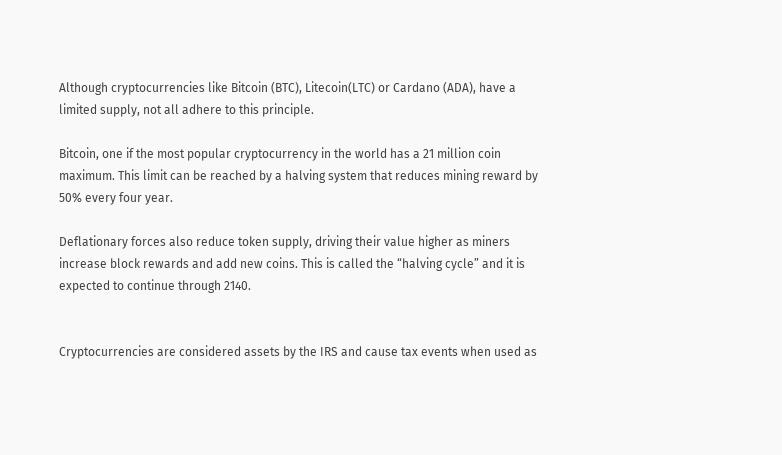Although cryptocurrencies like Bitcoin (BTC), Litecoin(LTC) or Cardano (ADA), have a limited supply, not all adhere to this principle.

Bitcoin, one if the most popular cryptocurrency in the world has a 21 million coin maximum. This limit can be reached by a halving system that reduces mining reward by 50% every four year.

Deflationary forces also reduce token supply, driving their value higher as miners increase block rewards and add new coins. This is called the “halving cycle” and it is expected to continue through 2140.


Cryptocurrencies are considered assets by the IRS and cause tax events when used as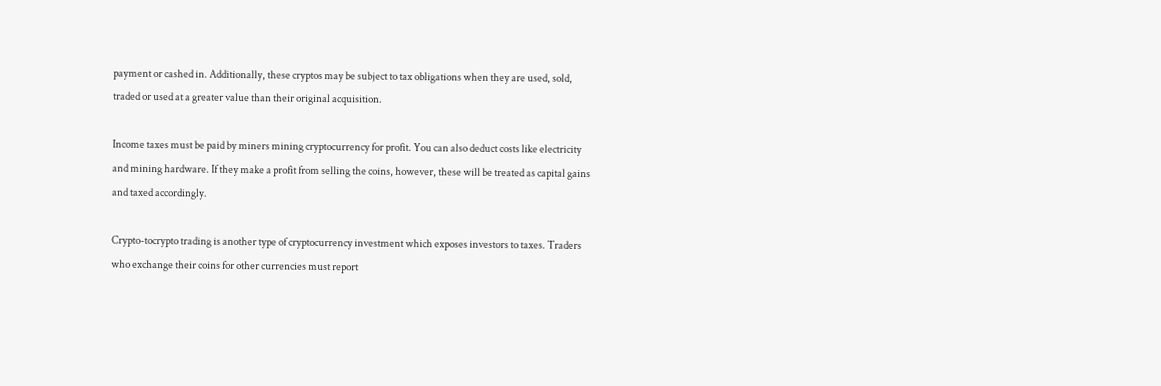payment or cashed in. Additionally, these cryptos may be subject to tax obligations when they are used, sold, traded or used at a greater value than their original acquisition.

Income taxes must be paid by miners mining cryptocurrency for profit. You can also deduct costs like electricity and mining hardware. If they make a profit from selling the coins, however, these will be treated as capital gains and taxed accordingly.

Crypto-tocrypto trading is another type of cryptocurrency investment which exposes investors to taxes. Traders who exchange their coins for other currencies must report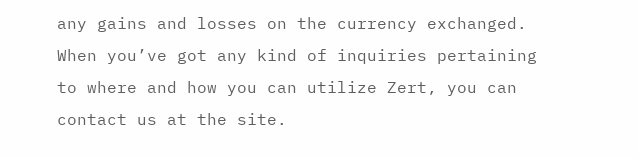any gains and losses on the currency exchanged. When you’ve got any kind of inquiries pertaining to where and how you can utilize Zert, you can contact us at the site.